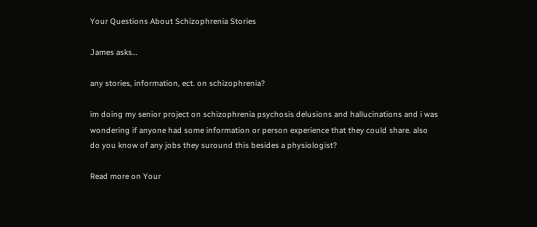Your Questions About Schizophrenia Stories

James asks…

any stories, information, ect. on schizophrenia?

im doing my senior project on schizophrenia psychosis delusions and hallucinations and i was wondering if anyone had some information or person experience that they could share. also do you know of any jobs they suround this besides a physiologist?

Read more on Your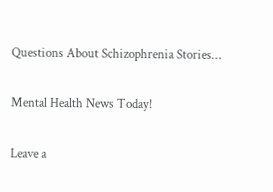Questions About Schizophrenia Stories…

Mental Health News Today!

Leave a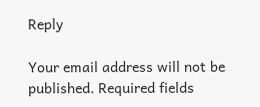Reply

Your email address will not be published. Required fields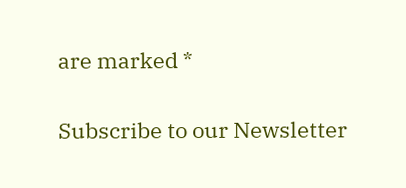are marked *

Subscribe to our Newsletter